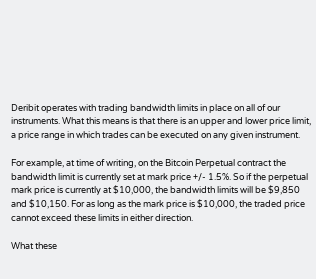Deribit operates with trading bandwidth limits in place on all of our instruments. What this means is that there is an upper and lower price limit, a price range in which trades can be executed on any given instrument.

For example, at time of writing, on the Bitcoin Perpetual contract the bandwidth limit is currently set at mark price +/- 1.5%. So if the perpetual mark price is currently at $10,000, the bandwidth limits will be $9,850 and $10,150. For as long as the mark price is $10,000, the traded price cannot exceed these limits in either direction.

What these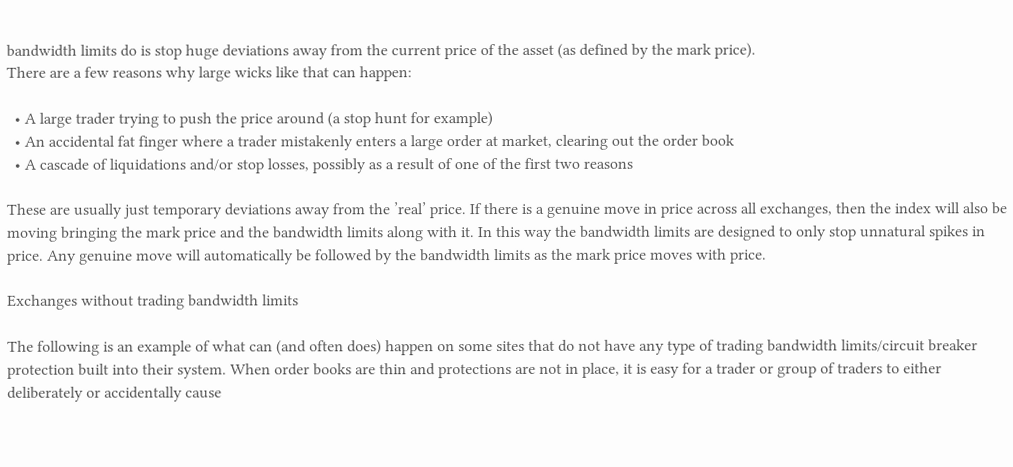bandwidth limits do is stop huge deviations away from the current price of the asset (as defined by the mark price).
There are a few reasons why large wicks like that can happen:

  • A large trader trying to push the price around (a stop hunt for example)
  • An accidental fat finger where a trader mistakenly enters a large order at market, clearing out the order book
  • A cascade of liquidations and/or stop losses, possibly as a result of one of the first two reasons

These are usually just temporary deviations away from the ’real’ price. If there is a genuine move in price across all exchanges, then the index will also be moving bringing the mark price and the bandwidth limits along with it. In this way the bandwidth limits are designed to only stop unnatural spikes in price. Any genuine move will automatically be followed by the bandwidth limits as the mark price moves with price.

Exchanges without trading bandwidth limits

The following is an example of what can (and often does) happen on some sites that do not have any type of trading bandwidth limits/circuit breaker protection built into their system. When order books are thin and protections are not in place, it is easy for a trader or group of traders to either deliberately or accidentally cause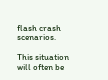flash crash scenarios.

This situation will often be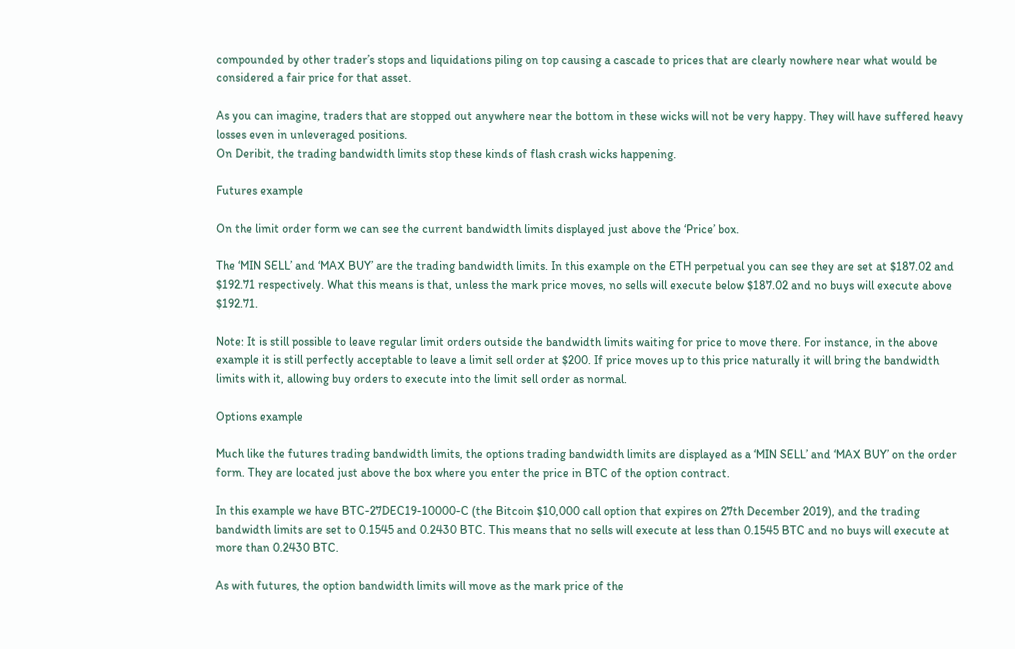compounded by other trader’s stops and liquidations piling on top causing a cascade to prices that are clearly nowhere near what would be considered a fair price for that asset.

As you can imagine, traders that are stopped out anywhere near the bottom in these wicks will not be very happy. They will have suffered heavy losses even in unleveraged positions.
On Deribit, the trading bandwidth limits stop these kinds of flash crash wicks happening.

Futures example

On the limit order form we can see the current bandwidth limits displayed just above the ‘Price’ box.

The ‘MIN SELL’ and ‘MAX BUY’ are the trading bandwidth limits. In this example on the ETH perpetual you can see they are set at $187.02 and $192.71 respectively. What this means is that, unless the mark price moves, no sells will execute below $187.02 and no buys will execute above $192.71.

Note: It is still possible to leave regular limit orders outside the bandwidth limits waiting for price to move there. For instance, in the above example it is still perfectly acceptable to leave a limit sell order at $200. If price moves up to this price naturally it will bring the bandwidth limits with it, allowing buy orders to execute into the limit sell order as normal.

Options example

Much like the futures trading bandwidth limits, the options trading bandwidth limits are displayed as a ‘MIN SELL’ and ‘MAX BUY’ on the order form. They are located just above the box where you enter the price in BTC of the option contract.

In this example we have BTC-27DEC19-10000-C (the Bitcoin $10,000 call option that expires on 27th December 2019), and the trading bandwidth limits are set to 0.1545 and 0.2430 BTC. This means that no sells will execute at less than 0.1545 BTC and no buys will execute at more than 0.2430 BTC.

As with futures, the option bandwidth limits will move as the mark price of the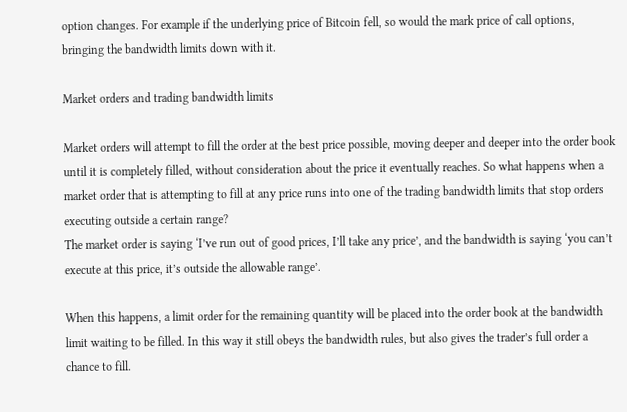option changes. For example if the underlying price of Bitcoin fell, so would the mark price of call options, bringing the bandwidth limits down with it.

Market orders and trading bandwidth limits

Market orders will attempt to fill the order at the best price possible, moving deeper and deeper into the order book until it is completely filled, without consideration about the price it eventually reaches. So what happens when a market order that is attempting to fill at any price runs into one of the trading bandwidth limits that stop orders executing outside a certain range?
The market order is saying ‘I’ve run out of good prices, I’ll take any price’, and the bandwidth is saying ‘you can’t execute at this price, it’s outside the allowable range’.

When this happens, a limit order for the remaining quantity will be placed into the order book at the bandwidth limit waiting to be filled. In this way it still obeys the bandwidth rules, but also gives the trader’s full order a chance to fill.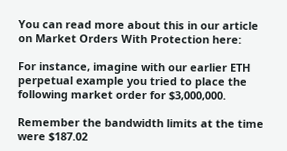You can read more about this in our article on Market Orders With Protection here:

For instance, imagine with our earlier ETH perpetual example you tried to place the following market order for $3,000,000.

Remember the bandwidth limits at the time were $187.02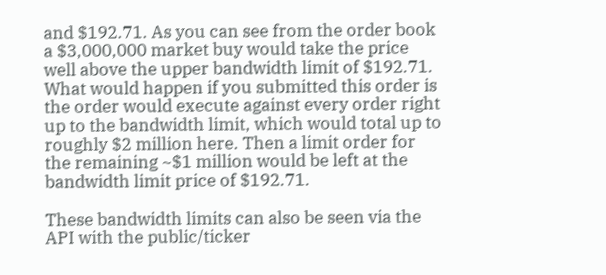and $192.71. As you can see from the order book a $3,000,000 market buy would take the price well above the upper bandwidth limit of $192.71. What would happen if you submitted this order is the order would execute against every order right up to the bandwidth limit, which would total up to roughly $2 million here. Then a limit order for the remaining ~$1 million would be left at the bandwidth limit price of $192.71.

These bandwidth limits can also be seen via the API with the public/ticker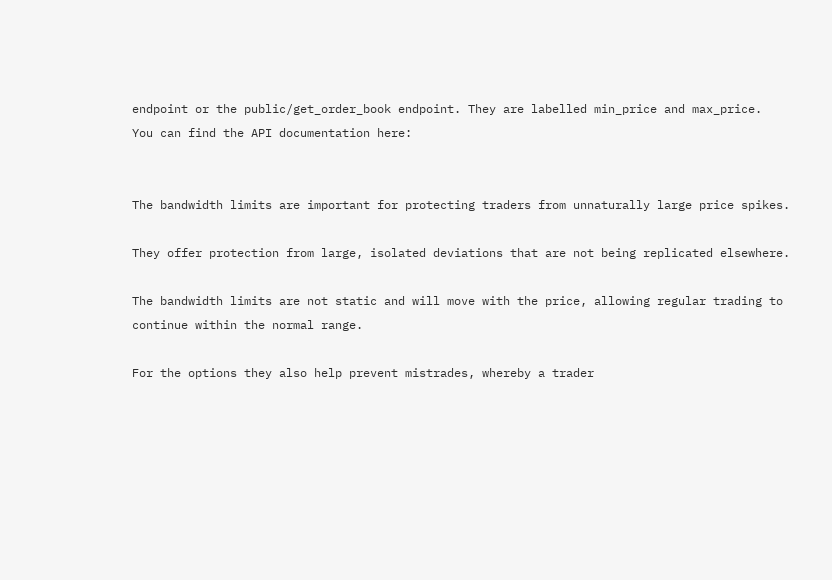endpoint or the public/get_order_book endpoint. They are labelled min_price and max_price.
You can find the API documentation here:


The bandwidth limits are important for protecting traders from unnaturally large price spikes.

They offer protection from large, isolated deviations that are not being replicated elsewhere.

The bandwidth limits are not static and will move with the price, allowing regular trading to continue within the normal range.

For the options they also help prevent mistrades, whereby a trader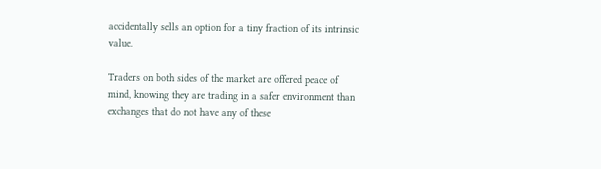accidentally sells an option for a tiny fraction of its intrinsic value.

Traders on both sides of the market are offered peace of mind, knowing they are trading in a safer environment than exchanges that do not have any of these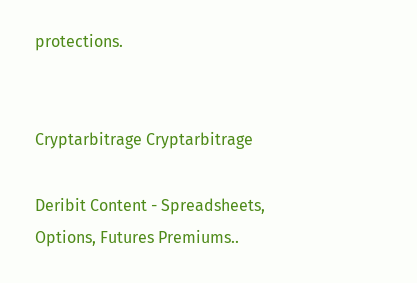protections.


Cryptarbitrage Cryptarbitrage

Deribit Content - Spreadsheets, Options, Futures Premiums..